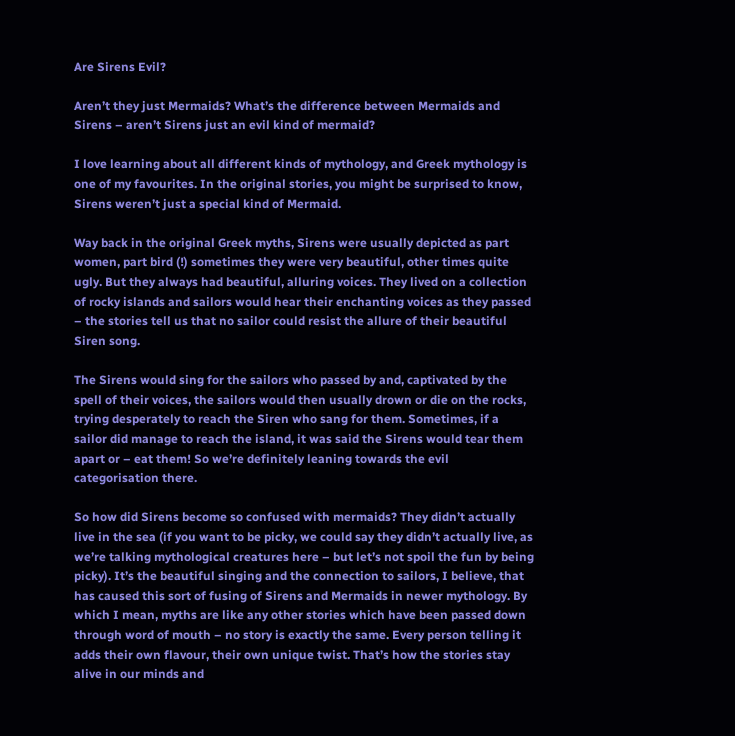Are Sirens Evil?

Aren’t they just Mermaids? What’s the difference between Mermaids and Sirens – aren’t Sirens just an evil kind of mermaid?

I love learning about all different kinds of mythology, and Greek mythology is one of my favourites. In the original stories, you might be surprised to know, Sirens weren’t just a special kind of Mermaid.

Way back in the original Greek myths, Sirens were usually depicted as part women, part bird (!) sometimes they were very beautiful, other times quite ugly. But they always had beautiful, alluring voices. They lived on a collection of rocky islands and sailors would hear their enchanting voices as they passed – the stories tell us that no sailor could resist the allure of their beautiful Siren song.

The Sirens would sing for the sailors who passed by and, captivated by the spell of their voices, the sailors would then usually drown or die on the rocks, trying desperately to reach the Siren who sang for them. Sometimes, if a sailor did manage to reach the island, it was said the Sirens would tear them apart or – eat them! So we’re definitely leaning towards the evil categorisation there.

So how did Sirens become so confused with mermaids? They didn’t actually live in the sea (if you want to be picky, we could say they didn’t actually live, as we’re talking mythological creatures here – but let’s not spoil the fun by being picky). It’s the beautiful singing and the connection to sailors, I believe, that has caused this sort of fusing of Sirens and Mermaids in newer mythology. By which I mean, myths are like any other stories which have been passed down through word of mouth – no story is exactly the same. Every person telling it adds their own flavour, their own unique twist. That’s how the stories stay alive in our minds and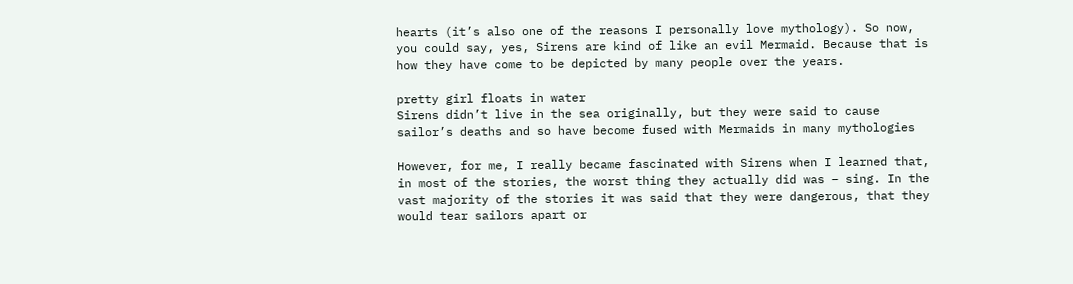hearts (it’s also one of the reasons I personally love mythology). So now, you could say, yes, Sirens are kind of like an evil Mermaid. Because that is how they have come to be depicted by many people over the years.

pretty girl floats in water
Sirens didn’t live in the sea originally, but they were said to cause sailor’s deaths and so have become fused with Mermaids in many mythologies

However, for me, I really became fascinated with Sirens when I learned that, in most of the stories, the worst thing they actually did was – sing. In the vast majority of the stories it was said that they were dangerous, that they would tear sailors apart or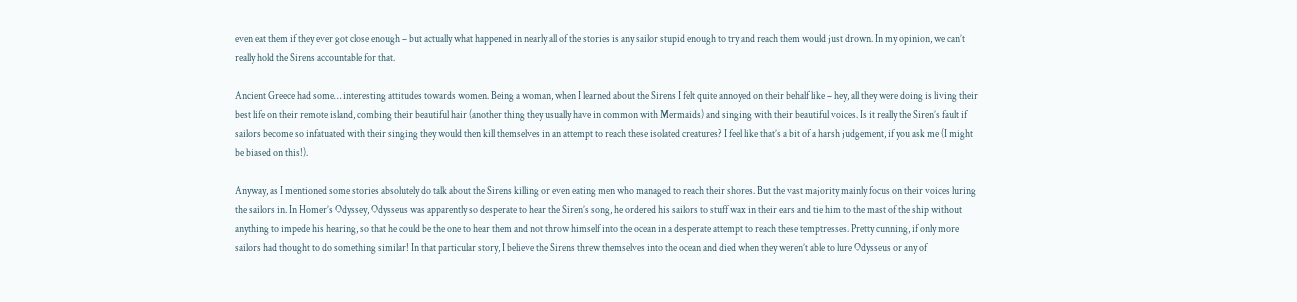even eat them if they ever got close enough – but actually what happened in nearly all of the stories is any sailor stupid enough to try and reach them would just drown. In my opinion, we can’t really hold the Sirens accountable for that.

Ancient Greece had some… interesting attitudes towards women. Being a woman, when I learned about the Sirens I felt quite annoyed on their behalf like – hey, all they were doing is living their best life on their remote island, combing their beautiful hair (another thing they usually have in common with Mermaids) and singing with their beautiful voices. Is it really the Siren’s fault if sailors become so infatuated with their singing they would then kill themselves in an attempt to reach these isolated creatures? I feel like that’s a bit of a harsh judgement, if you ask me (I might be biased on this!).

Anyway, as I mentioned some stories absolutely do talk about the Sirens killing or even eating men who managed to reach their shores. But the vast majority mainly focus on their voices luring the sailors in. In Homer’s Odyssey, Odysseus was apparently so desperate to hear the Siren’s song, he ordered his sailors to stuff wax in their ears and tie him to the mast of the ship without anything to impede his hearing, so that he could be the one to hear them and not throw himself into the ocean in a desperate attempt to reach these temptresses. Pretty cunning, if only more sailors had thought to do something similar! In that particular story, I believe the Sirens threw themselves into the ocean and died when they weren’t able to lure Odysseus or any of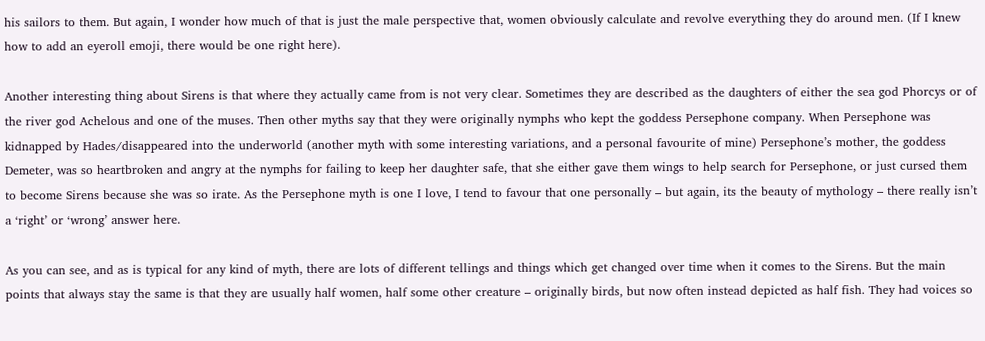his sailors to them. But again, I wonder how much of that is just the male perspective that, women obviously calculate and revolve everything they do around men. (If I knew how to add an eyeroll emoji, there would be one right here).

Another interesting thing about Sirens is that where they actually came from is not very clear. Sometimes they are described as the daughters of either the sea god Phorcys or of the river god Achelous and one of the muses. Then other myths say that they were originally nymphs who kept the goddess Persephone company. When Persephone was kidnapped by Hades/disappeared into the underworld (another myth with some interesting variations, and a personal favourite of mine) Persephone’s mother, the goddess Demeter, was so heartbroken and angry at the nymphs for failing to keep her daughter safe, that she either gave them wings to help search for Persephone, or just cursed them to become Sirens because she was so irate. As the Persephone myth is one I love, I tend to favour that one personally – but again, its the beauty of mythology – there really isn’t a ‘right’ or ‘wrong’ answer here.

As you can see, and as is typical for any kind of myth, there are lots of different tellings and things which get changed over time when it comes to the Sirens. But the main points that always stay the same is that they are usually half women, half some other creature – originally birds, but now often instead depicted as half fish. They had voices so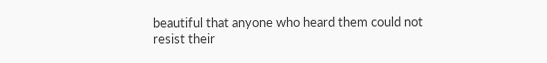beautiful that anyone who heard them could not resist their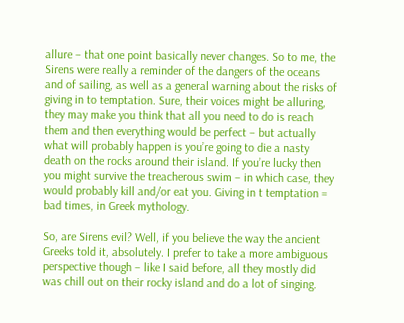allure – that one point basically never changes. So to me, the Sirens were really a reminder of the dangers of the oceans and of sailing, as well as a general warning about the risks of giving in to temptation. Sure, their voices might be alluring, they may make you think that all you need to do is reach them and then everything would be perfect – but actually what will probably happen is you’re going to die a nasty death on the rocks around their island. If you’re lucky then you might survive the treacherous swim – in which case, they would probably kill and/or eat you. Giving in t temptation = bad times, in Greek mythology.

So, are Sirens evil? Well, if you believe the way the ancient Greeks told it, absolutely. I prefer to take a more ambiguous perspective though – like I said before, all they mostly did was chill out on their rocky island and do a lot of singing.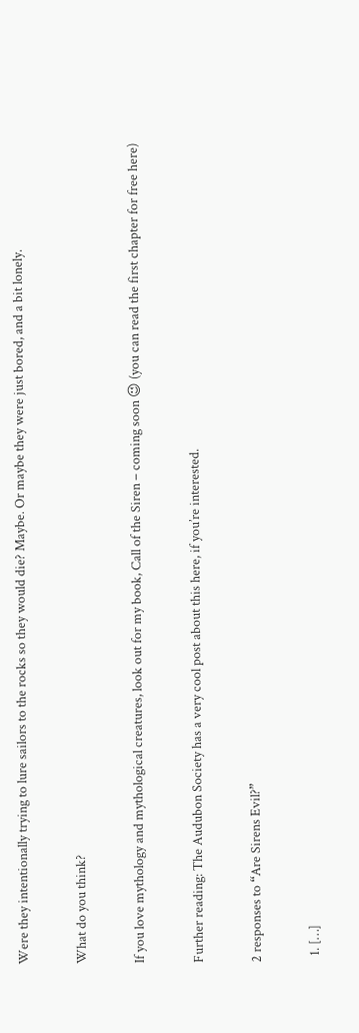Were they intentionally trying to lure sailors to the rocks so they would die? Maybe. Or maybe they were just bored, and a bit lonely.

What do you think?

If you love mythology and mythological creatures, look out for my book, Call of the Siren – coming soon 😉 (you can read the first chapter for free here)

Further reading: The Audubon Society has a very cool post about this here, if you’re interested.

2 responses to “Are Sirens Evil?”

  1. […]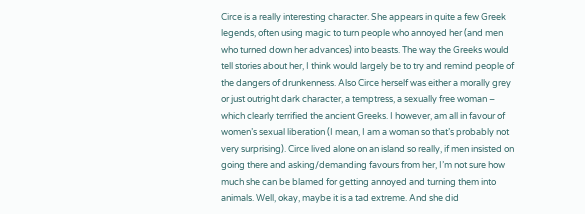Circe is a really interesting character. She appears in quite a few Greek legends, often using magic to turn people who annoyed her (and men who turned down her advances) into beasts. The way the Greeks would tell stories about her, I think would largely be to try and remind people of the dangers of drunkenness. Also Circe herself was either a morally grey or just outright dark character, a temptress, a sexually free woman – which clearly terrified the ancient Greeks. I however, am all in favour of women’s sexual liberation (I mean, I am a woman so that’s probably not very surprising). Circe lived alone on an island so really, if men insisted on going there and asking/demanding favours from her, I’m not sure how much she can be blamed for getting annoyed and turning them into animals. Well, okay, maybe it is a tad extreme. And she did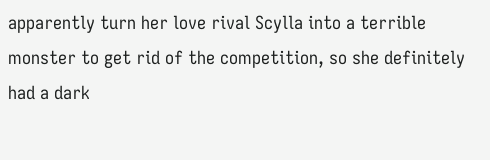apparently turn her love rival Scylla into a terrible monster to get rid of the competition, so she definitely had a dark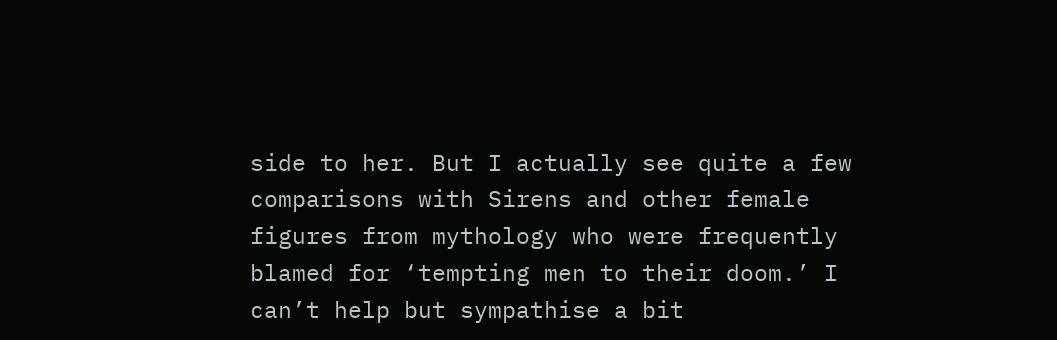side to her. But I actually see quite a few comparisons with Sirens and other female figures from mythology who were frequently blamed for ‘tempting men to their doom.’ I can’t help but sympathise a bit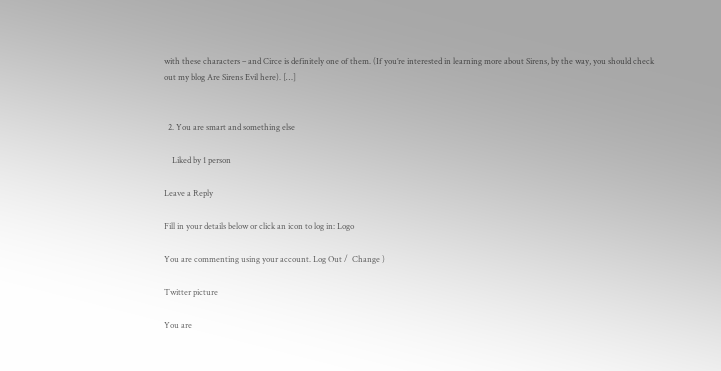with these characters – and Circe is definitely one of them. (If you’re interested in learning more about Sirens, by the way, you should check out my blog Are Sirens Evil here). […]


  2. You are smart and something else

    Liked by 1 person

Leave a Reply

Fill in your details below or click an icon to log in: Logo

You are commenting using your account. Log Out /  Change )

Twitter picture

You are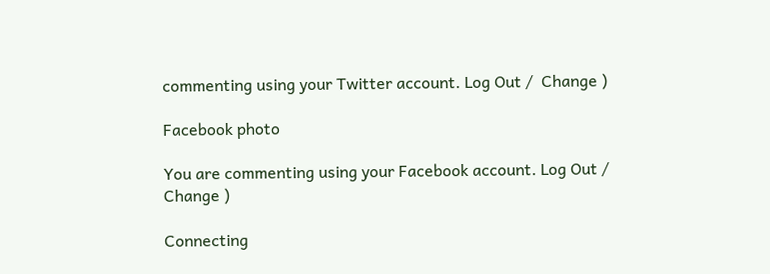commenting using your Twitter account. Log Out /  Change )

Facebook photo

You are commenting using your Facebook account. Log Out /  Change )

Connecting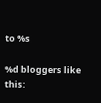to %s

%d bloggers like this: